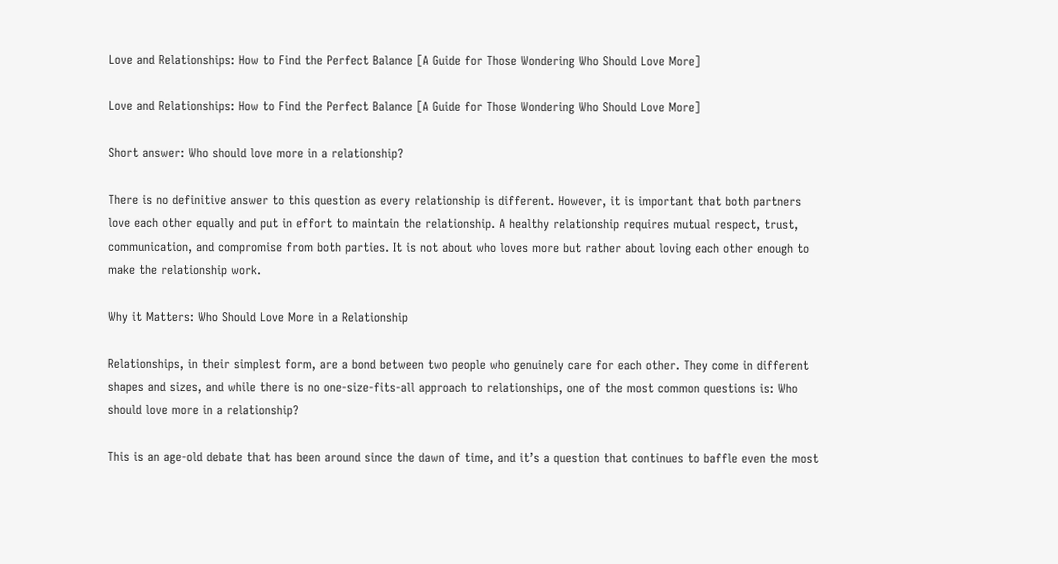Love and Relationships: How to Find the Perfect Balance [A Guide for Those Wondering Who Should Love More]

Love and Relationships: How to Find the Perfect Balance [A Guide for Those Wondering Who Should Love More]

Short answer: Who should love more in a relationship?

There is no definitive answer to this question as every relationship is different. However, it is important that both partners love each other equally and put in effort to maintain the relationship. A healthy relationship requires mutual respect, trust, communication, and compromise from both parties. It is not about who loves more but rather about loving each other enough to make the relationship work.

Why it Matters: Who Should Love More in a Relationship

Relationships, in their simplest form, are a bond between two people who genuinely care for each other. They come in different shapes and sizes, and while there is no one-size-fits-all approach to relationships, one of the most common questions is: Who should love more in a relationship?

This is an age-old debate that has been around since the dawn of time, and it’s a question that continues to baffle even the most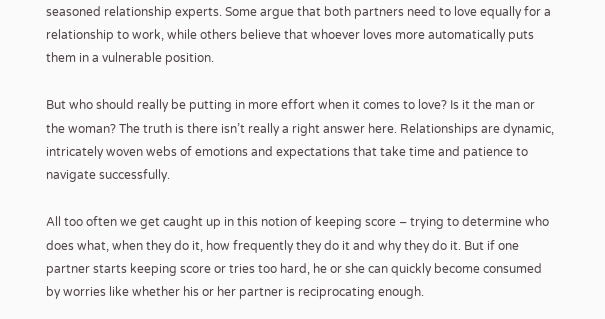seasoned relationship experts. Some argue that both partners need to love equally for a relationship to work, while others believe that whoever loves more automatically puts them in a vulnerable position.

But who should really be putting in more effort when it comes to love? Is it the man or the woman? The truth is there isn’t really a right answer here. Relationships are dynamic, intricately woven webs of emotions and expectations that take time and patience to navigate successfully.

All too often we get caught up in this notion of keeping score – trying to determine who does what, when they do it, how frequently they do it and why they do it. But if one partner starts keeping score or tries too hard, he or she can quickly become consumed by worries like whether his or her partner is reciprocating enough.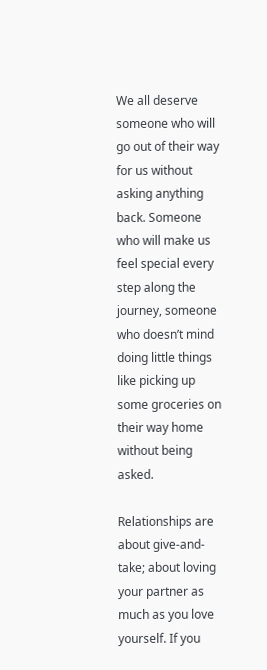We all deserve someone who will go out of their way for us without asking anything back. Someone who will make us feel special every step along the journey, someone who doesn’t mind doing little things like picking up some groceries on their way home without being asked.

Relationships are about give-and-take; about loving your partner as much as you love yourself. If you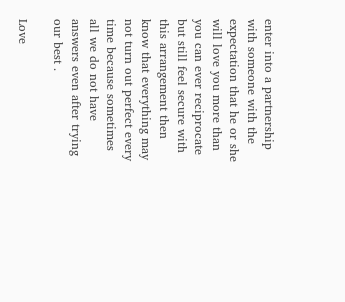enter into a partnership with someone with the expectation that he or she will love you more than you can ever reciprocate but still feel secure with this arrangement then know that everything may not turn out perfect every time because sometimes all we do not have answers even after trying our best .

Love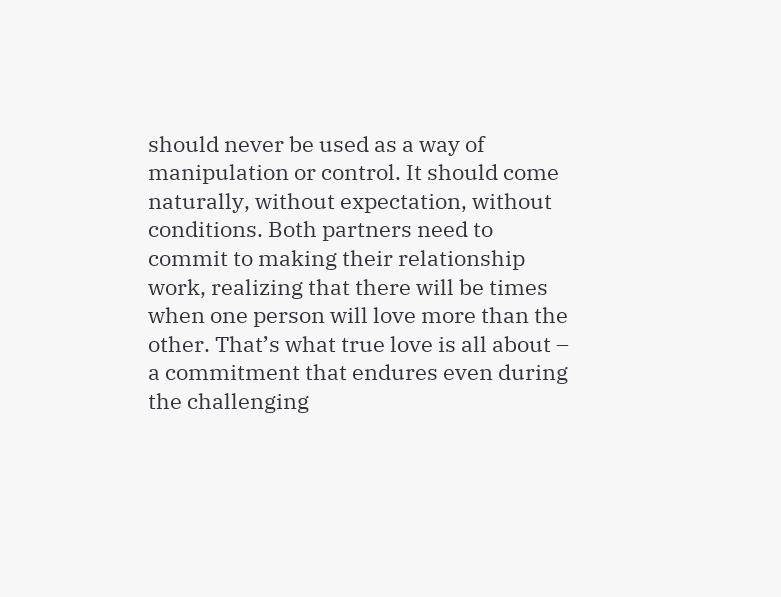should never be used as a way of manipulation or control. It should come naturally, without expectation, without conditions. Both partners need to commit to making their relationship work, realizing that there will be times when one person will love more than the other. That’s what true love is all about – a commitment that endures even during the challenging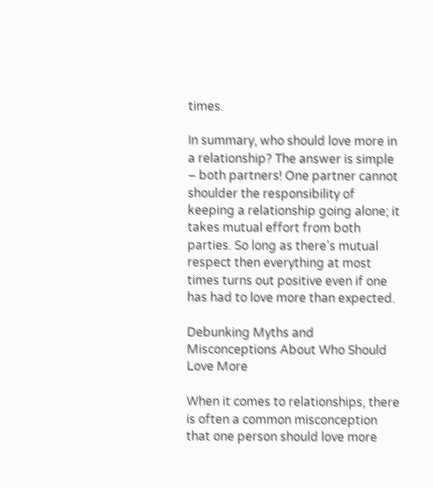times.

In summary, who should love more in a relationship? The answer is simple – both partners! One partner cannot shoulder the responsibility of keeping a relationship going alone; it takes mutual effort from both parties. So long as there’s mutual respect then everything at most times turns out positive even if one has had to love more than expected.

Debunking Myths and Misconceptions About Who Should Love More

When it comes to relationships, there is often a common misconception that one person should love more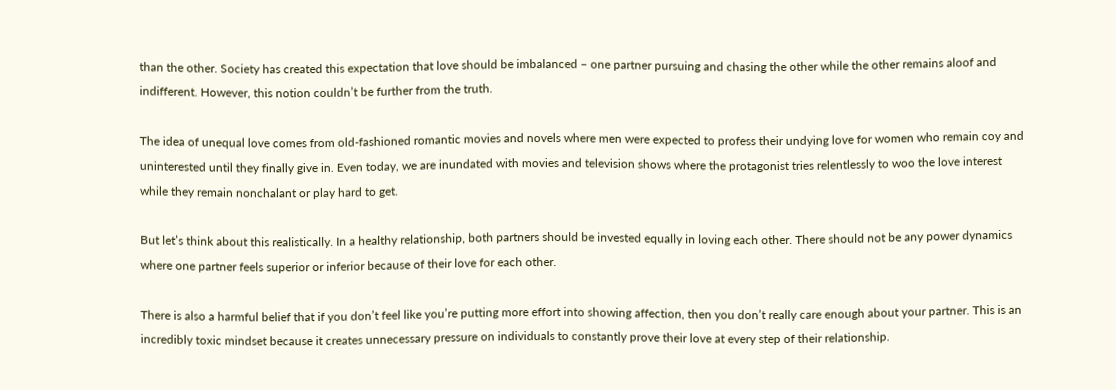than the other. Society has created this expectation that love should be imbalanced – one partner pursuing and chasing the other while the other remains aloof and indifferent. However, this notion couldn’t be further from the truth.

The idea of unequal love comes from old-fashioned romantic movies and novels where men were expected to profess their undying love for women who remain coy and uninterested until they finally give in. Even today, we are inundated with movies and television shows where the protagonist tries relentlessly to woo the love interest while they remain nonchalant or play hard to get.

But let’s think about this realistically. In a healthy relationship, both partners should be invested equally in loving each other. There should not be any power dynamics where one partner feels superior or inferior because of their love for each other.

There is also a harmful belief that if you don’t feel like you’re putting more effort into showing affection, then you don’t really care enough about your partner. This is an incredibly toxic mindset because it creates unnecessary pressure on individuals to constantly prove their love at every step of their relationship.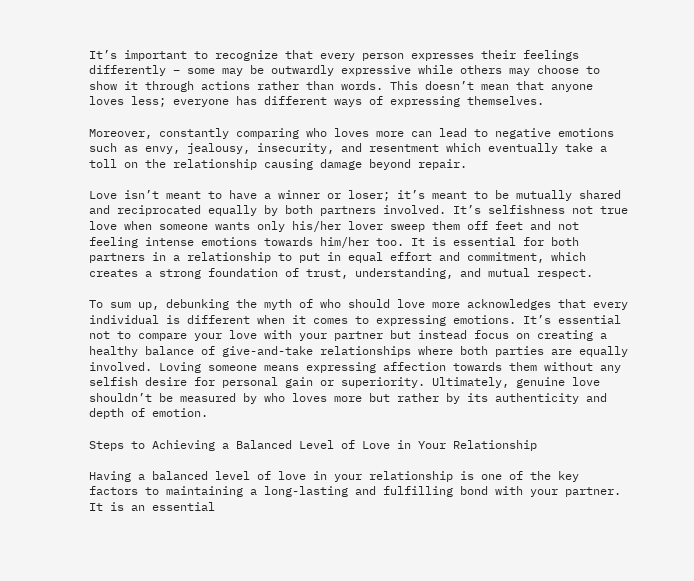It’s important to recognize that every person expresses their feelings differently – some may be outwardly expressive while others may choose to show it through actions rather than words. This doesn’t mean that anyone loves less; everyone has different ways of expressing themselves.

Moreover, constantly comparing who loves more can lead to negative emotions such as envy, jealousy, insecurity, and resentment which eventually take a toll on the relationship causing damage beyond repair.

Love isn’t meant to have a winner or loser; it’s meant to be mutually shared and reciprocated equally by both partners involved. It’s selfishness not true love when someone wants only his/her lover sweep them off feet and not feeling intense emotions towards him/her too. It is essential for both partners in a relationship to put in equal effort and commitment, which creates a strong foundation of trust, understanding, and mutual respect.

To sum up, debunking the myth of who should love more acknowledges that every individual is different when it comes to expressing emotions. It’s essential not to compare your love with your partner but instead focus on creating a healthy balance of give-and-take relationships where both parties are equally involved. Loving someone means expressing affection towards them without any selfish desire for personal gain or superiority. Ultimately, genuine love shouldn’t be measured by who loves more but rather by its authenticity and depth of emotion.

Steps to Achieving a Balanced Level of Love in Your Relationship

Having a balanced level of love in your relationship is one of the key factors to maintaining a long-lasting and fulfilling bond with your partner. It is an essential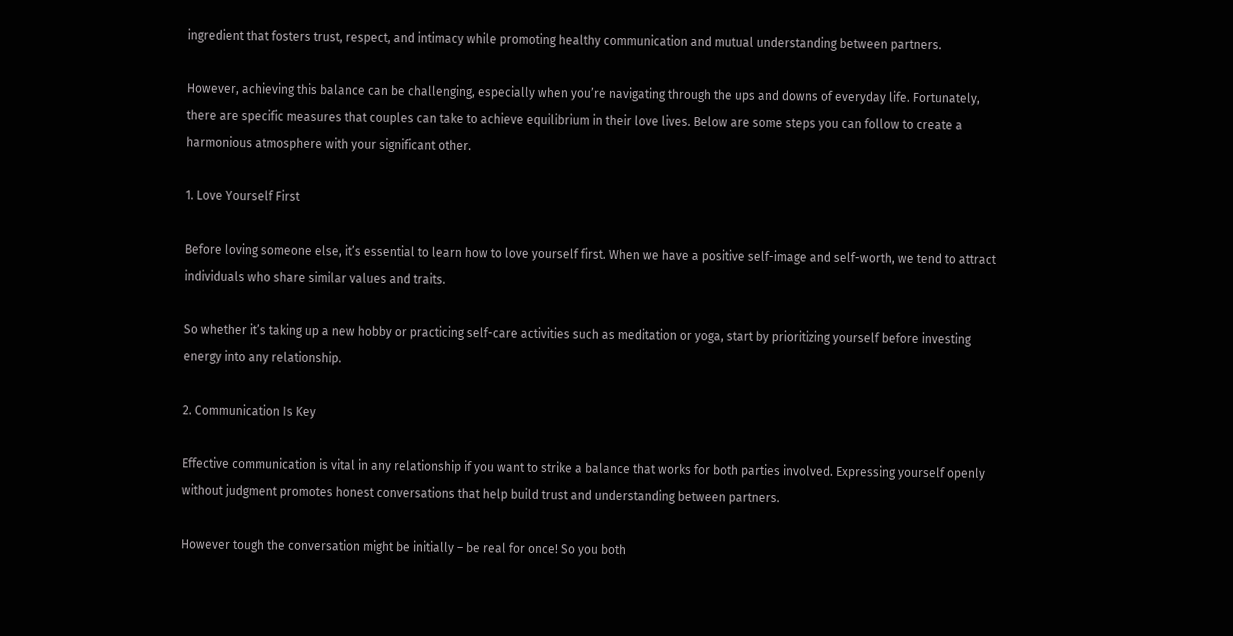ingredient that fosters trust, respect, and intimacy while promoting healthy communication and mutual understanding between partners.

However, achieving this balance can be challenging, especially when you’re navigating through the ups and downs of everyday life. Fortunately, there are specific measures that couples can take to achieve equilibrium in their love lives. Below are some steps you can follow to create a harmonious atmosphere with your significant other.

1. Love Yourself First

Before loving someone else, it’s essential to learn how to love yourself first. When we have a positive self-image and self-worth, we tend to attract individuals who share similar values and traits.

So whether it’s taking up a new hobby or practicing self-care activities such as meditation or yoga, start by prioritizing yourself before investing energy into any relationship.

2. Communication Is Key

Effective communication is vital in any relationship if you want to strike a balance that works for both parties involved. Expressing yourself openly without judgment promotes honest conversations that help build trust and understanding between partners.

However tough the conversation might be initially – be real for once! So you both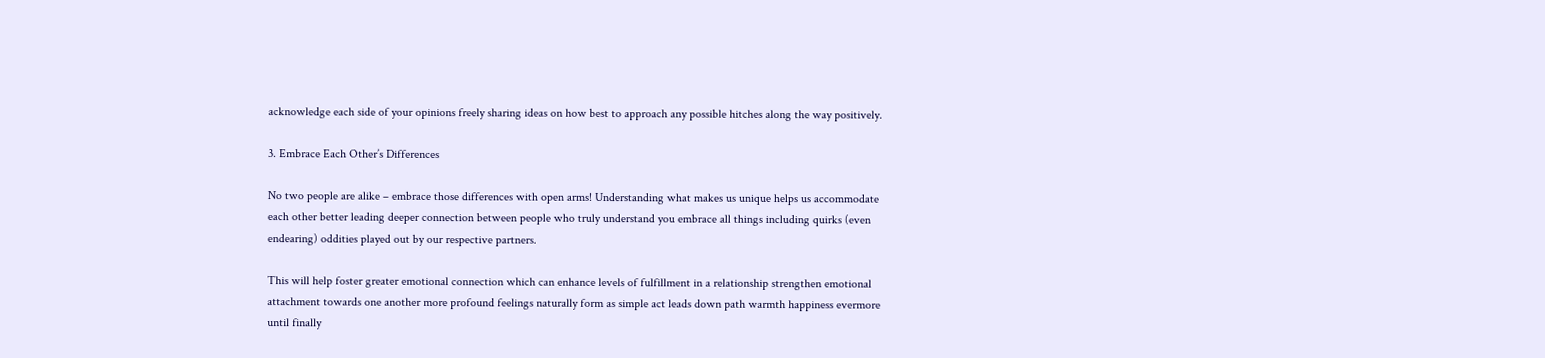acknowledge each side of your opinions freely sharing ideas on how best to approach any possible hitches along the way positively.

3. Embrace Each Other’s Differences

No two people are alike – embrace those differences with open arms! Understanding what makes us unique helps us accommodate each other better leading deeper connection between people who truly understand you embrace all things including quirks (even endearing) oddities played out by our respective partners.

This will help foster greater emotional connection which can enhance levels of fulfillment in a relationship strengthen emotional attachment towards one another more profound feelings naturally form as simple act leads down path warmth happiness evermore until finally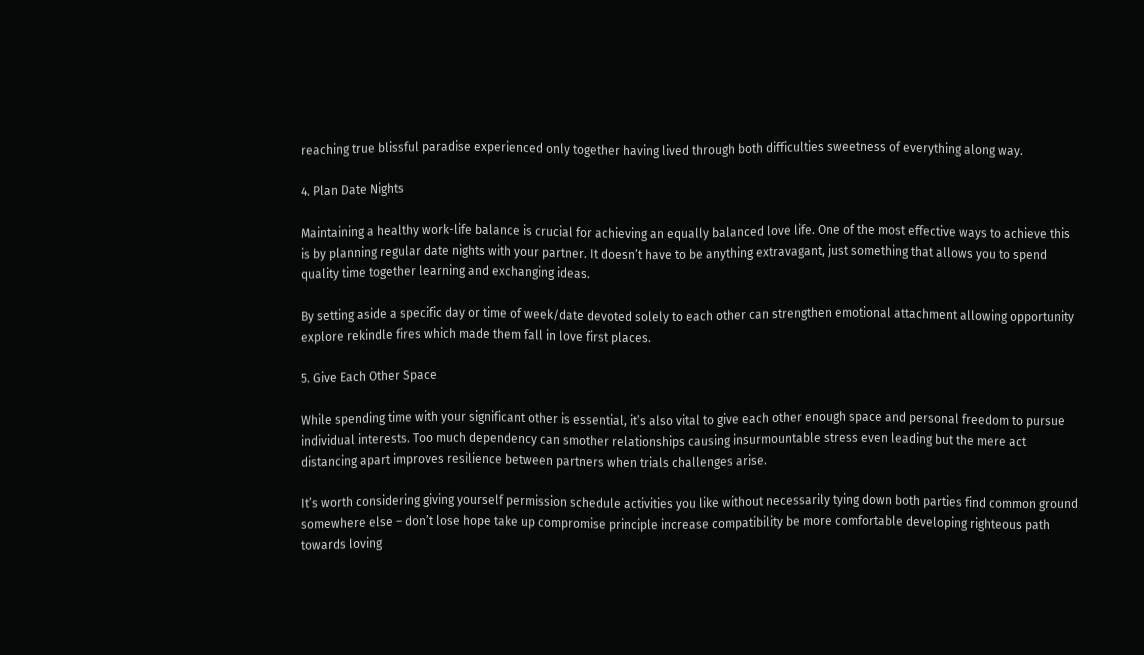reaching true blissful paradise experienced only together having lived through both difficulties sweetness of everything along way.

4. Plan Date Nights

Maintaining a healthy work-life balance is crucial for achieving an equally balanced love life. One of the most effective ways to achieve this is by planning regular date nights with your partner. It doesn’t have to be anything extravagant, just something that allows you to spend quality time together learning and exchanging ideas.

By setting aside a specific day or time of week/date devoted solely to each other can strengthen emotional attachment allowing opportunity explore rekindle fires which made them fall in love first places.

5. Give Each Other Space

While spending time with your significant other is essential, it’s also vital to give each other enough space and personal freedom to pursue individual interests. Too much dependency can smother relationships causing insurmountable stress even leading but the mere act distancing apart improves resilience between partners when trials challenges arise.

It’s worth considering giving yourself permission schedule activities you like without necessarily tying down both parties find common ground somewhere else – don’t lose hope take up compromise principle increase compatibility be more comfortable developing righteous path towards loving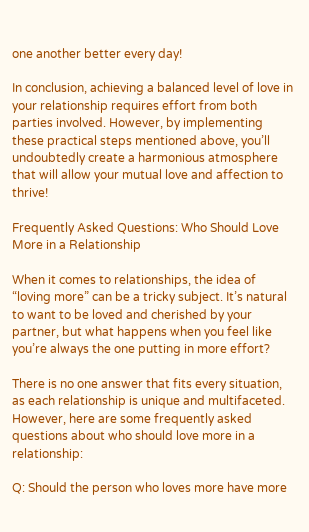one another better every day!

In conclusion, achieving a balanced level of love in your relationship requires effort from both parties involved. However, by implementing these practical steps mentioned above, you’ll undoubtedly create a harmonious atmosphere that will allow your mutual love and affection to thrive!

Frequently Asked Questions: Who Should Love More in a Relationship

When it comes to relationships, the idea of “loving more” can be a tricky subject. It’s natural to want to be loved and cherished by your partner, but what happens when you feel like you’re always the one putting in more effort?

There is no one answer that fits every situation, as each relationship is unique and multifaceted. However, here are some frequently asked questions about who should love more in a relationship:

Q: Should the person who loves more have more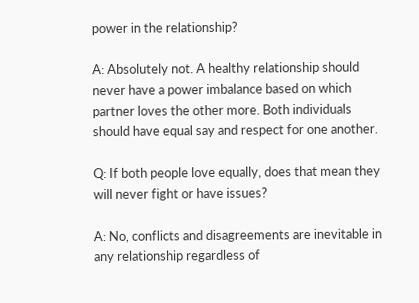power in the relationship?

A: Absolutely not. A healthy relationship should never have a power imbalance based on which partner loves the other more. Both individuals should have equal say and respect for one another.

Q: If both people love equally, does that mean they will never fight or have issues?

A: No, conflicts and disagreements are inevitable in any relationship regardless of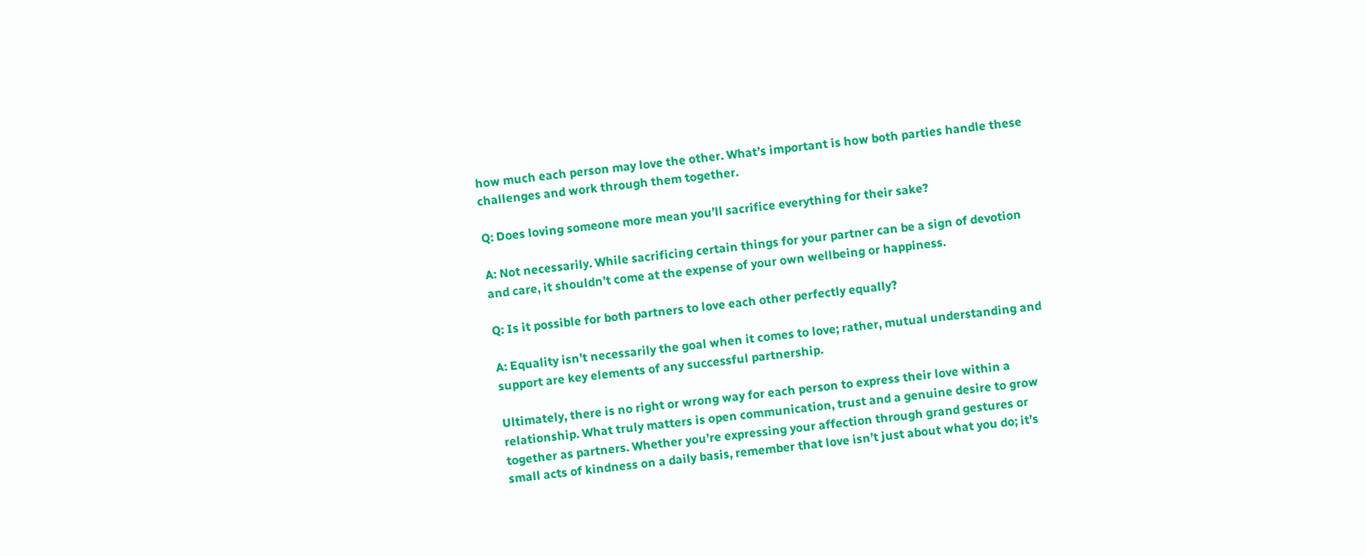how much each person may love the other. What’s important is how both parties handle these challenges and work through them together.

Q: Does loving someone more mean you’ll sacrifice everything for their sake?

A: Not necessarily. While sacrificing certain things for your partner can be a sign of devotion and care, it shouldn’t come at the expense of your own wellbeing or happiness.

Q: Is it possible for both partners to love each other perfectly equally?

A: Equality isn’t necessarily the goal when it comes to love; rather, mutual understanding and support are key elements of any successful partnership.

Ultimately, there is no right or wrong way for each person to express their love within a relationship. What truly matters is open communication, trust and a genuine desire to grow together as partners. Whether you’re expressing your affection through grand gestures or small acts of kindness on a daily basis, remember that love isn’t just about what you do; it’s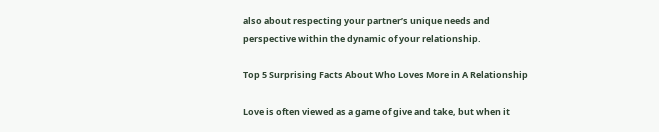also about respecting your partner’s unique needs and perspective within the dynamic of your relationship.

Top 5 Surprising Facts About Who Loves More in A Relationship

Love is often viewed as a game of give and take, but when it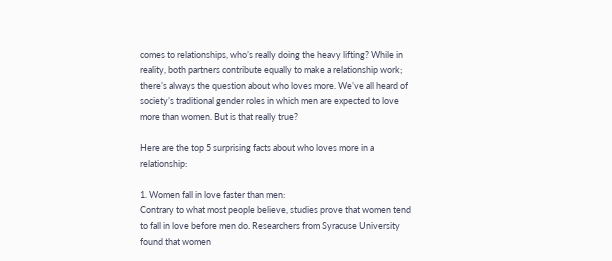comes to relationships, who’s really doing the heavy lifting? While in reality, both partners contribute equally to make a relationship work; there’s always the question about who loves more. We’ve all heard of society’s traditional gender roles in which men are expected to love more than women. But is that really true?

Here are the top 5 surprising facts about who loves more in a relationship:

1. Women fall in love faster than men:
Contrary to what most people believe, studies prove that women tend to fall in love before men do. Researchers from Syracuse University found that women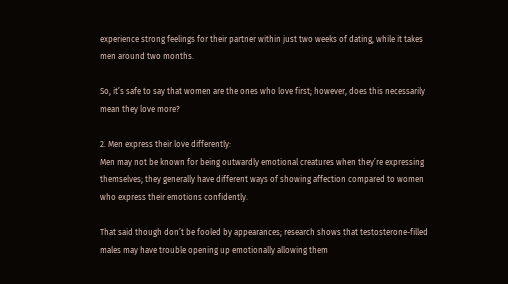experience strong feelings for their partner within just two weeks of dating, while it takes men around two months.

So, it’s safe to say that women are the ones who love first; however, does this necessarily mean they love more?

2. Men express their love differently:
Men may not be known for being outwardly emotional creatures when they’re expressing themselves; they generally have different ways of showing affection compared to women who express their emotions confidently.

That said though don’t be fooled by appearances; research shows that testosterone-filled males may have trouble opening up emotionally allowing them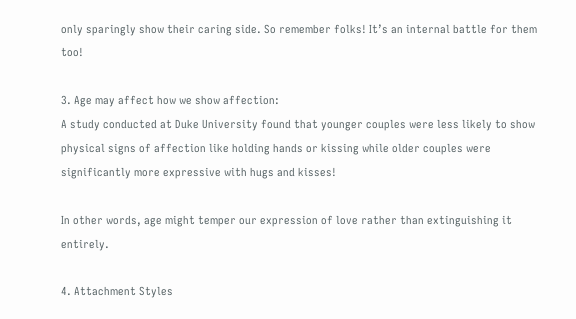only sparingly show their caring side. So remember folks! It’s an internal battle for them too!

3. Age may affect how we show affection:
A study conducted at Duke University found that younger couples were less likely to show physical signs of affection like holding hands or kissing while older couples were significantly more expressive with hugs and kisses!

In other words, age might temper our expression of love rather than extinguishing it entirely.

4. Attachment Styles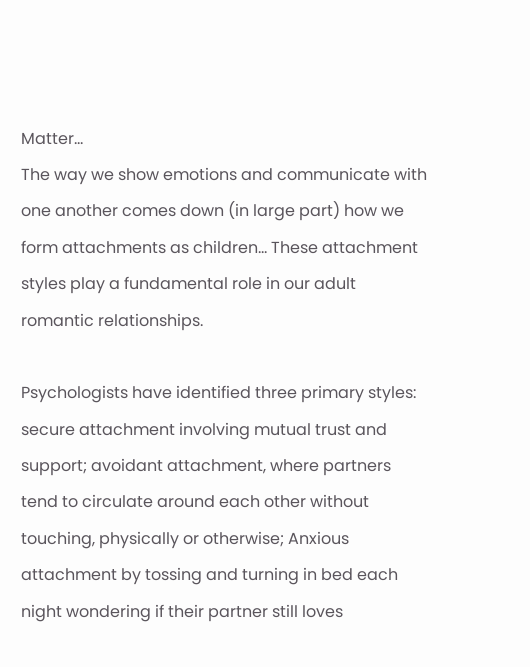Matter…
The way we show emotions and communicate with one another comes down (in large part) how we form attachments as children… These attachment styles play a fundamental role in our adult romantic relationships.

Psychologists have identified three primary styles: secure attachment involving mutual trust and support; avoidant attachment, where partners tend to circulate around each other without touching, physically or otherwise; Anxious attachment by tossing and turning in bed each night wondering if their partner still loves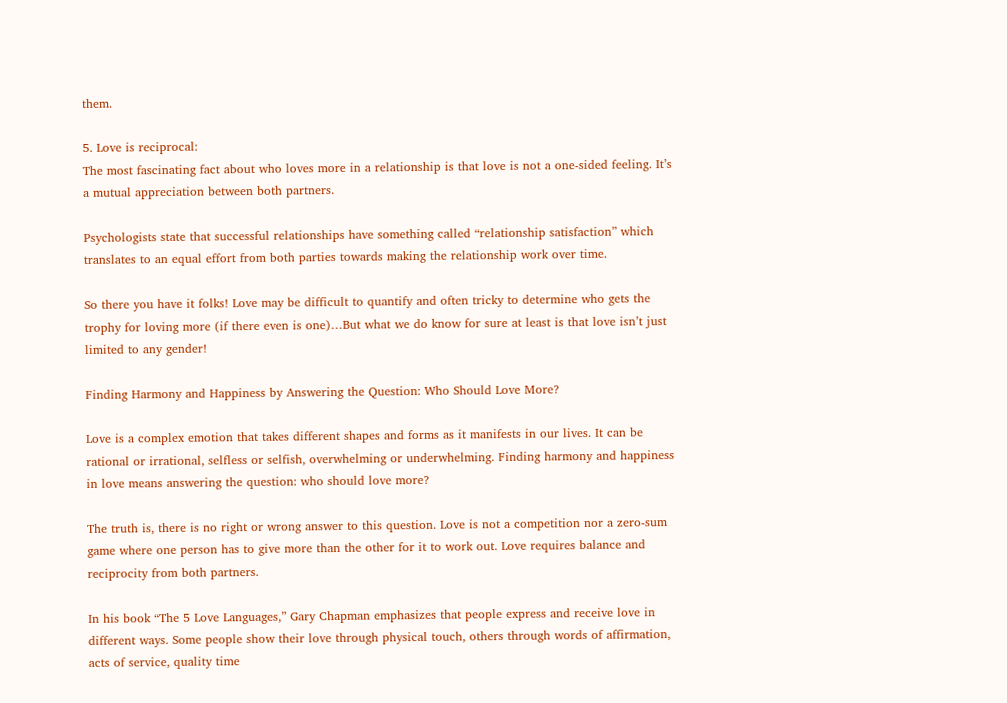them.

5. Love is reciprocal:
The most fascinating fact about who loves more in a relationship is that love is not a one-sided feeling. It’s a mutual appreciation between both partners.

Psychologists state that successful relationships have something called “relationship satisfaction” which translates to an equal effort from both parties towards making the relationship work over time.

So there you have it folks! Love may be difficult to quantify and often tricky to determine who gets the trophy for loving more (if there even is one)…But what we do know for sure at least is that love isn’t just limited to any gender!

Finding Harmony and Happiness by Answering the Question: Who Should Love More?

Love is a complex emotion that takes different shapes and forms as it manifests in our lives. It can be rational or irrational, selfless or selfish, overwhelming or underwhelming. Finding harmony and happiness in love means answering the question: who should love more?

The truth is, there is no right or wrong answer to this question. Love is not a competition nor a zero-sum game where one person has to give more than the other for it to work out. Love requires balance and reciprocity from both partners.

In his book “The 5 Love Languages,” Gary Chapman emphasizes that people express and receive love in different ways. Some people show their love through physical touch, others through words of affirmation, acts of service, quality time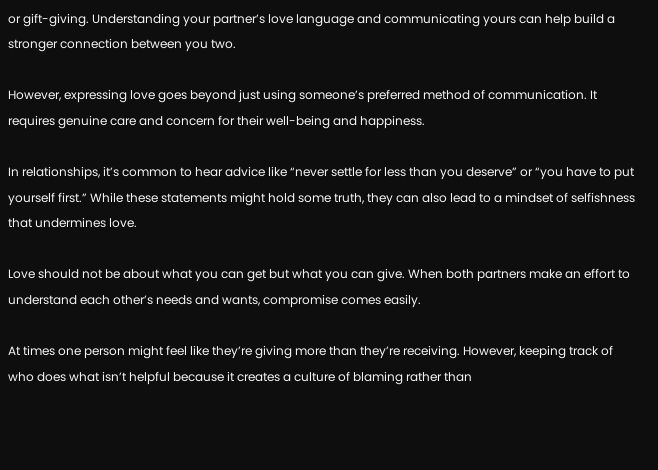or gift-giving. Understanding your partner’s love language and communicating yours can help build a stronger connection between you two.

However, expressing love goes beyond just using someone’s preferred method of communication. It requires genuine care and concern for their well-being and happiness.

In relationships, it’s common to hear advice like “never settle for less than you deserve” or “you have to put yourself first.” While these statements might hold some truth, they can also lead to a mindset of selfishness that undermines love.

Love should not be about what you can get but what you can give. When both partners make an effort to understand each other’s needs and wants, compromise comes easily.

At times one person might feel like they’re giving more than they’re receiving. However, keeping track of who does what isn’t helpful because it creates a culture of blaming rather than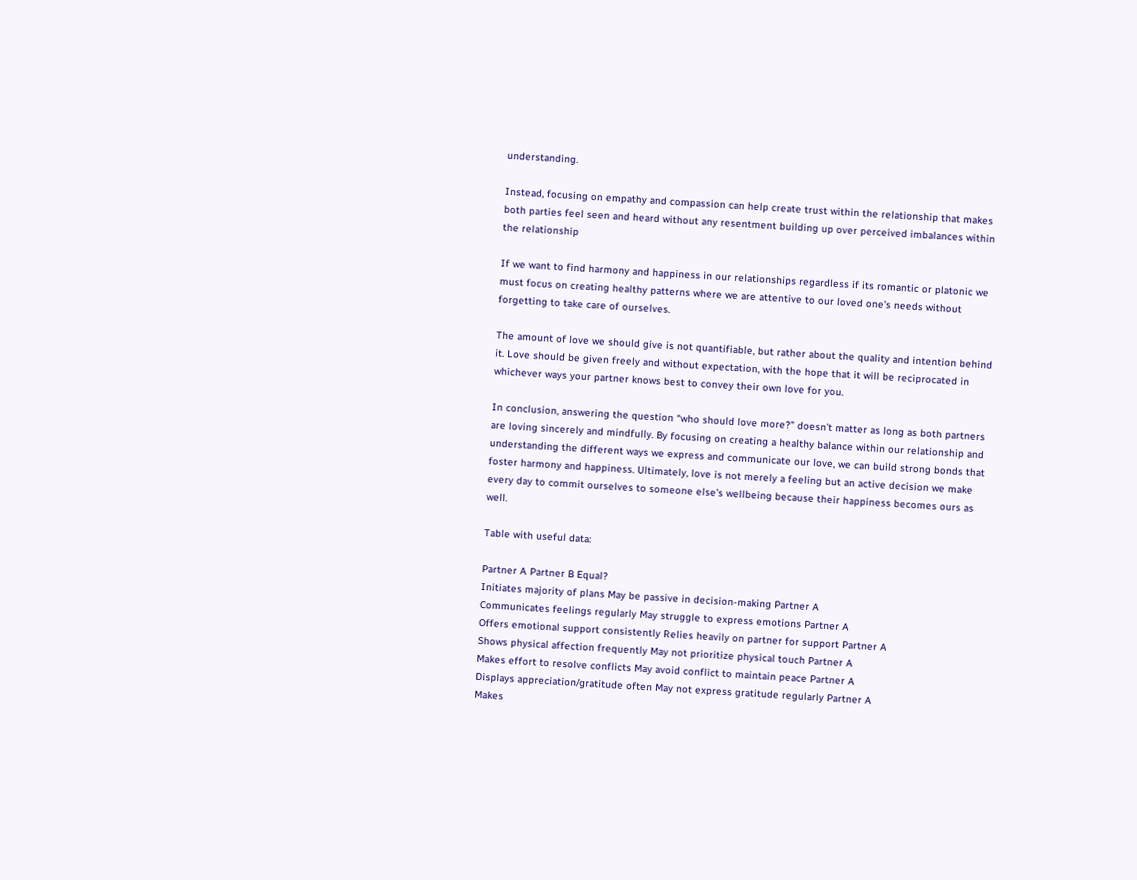understanding.

Instead, focusing on empathy and compassion can help create trust within the relationship that makes both parties feel seen and heard without any resentment building up over perceived imbalances within the relationship

If we want to find harmony and happiness in our relationships regardless if its romantic or platonic we must focus on creating healthy patterns where we are attentive to our loved one’s needs without forgetting to take care of ourselves.

The amount of love we should give is not quantifiable, but rather about the quality and intention behind it. Love should be given freely and without expectation, with the hope that it will be reciprocated in whichever ways your partner knows best to convey their own love for you.

In conclusion, answering the question “who should love more?” doesn’t matter as long as both partners are loving sincerely and mindfully. By focusing on creating a healthy balance within our relationship and understanding the different ways we express and communicate our love, we can build strong bonds that foster harmony and happiness. Ultimately, love is not merely a feeling but an active decision we make every day to commit ourselves to someone else’s wellbeing because their happiness becomes ours as well.

Table with useful data:

Partner A Partner B Equal?
Initiates majority of plans May be passive in decision-making Partner A
Communicates feelings regularly May struggle to express emotions Partner A
Offers emotional support consistently Relies heavily on partner for support Partner A
Shows physical affection frequently May not prioritize physical touch Partner A
Makes effort to resolve conflicts May avoid conflict to maintain peace Partner A
Displays appreciation/gratitude often May not express gratitude regularly Partner A
Makes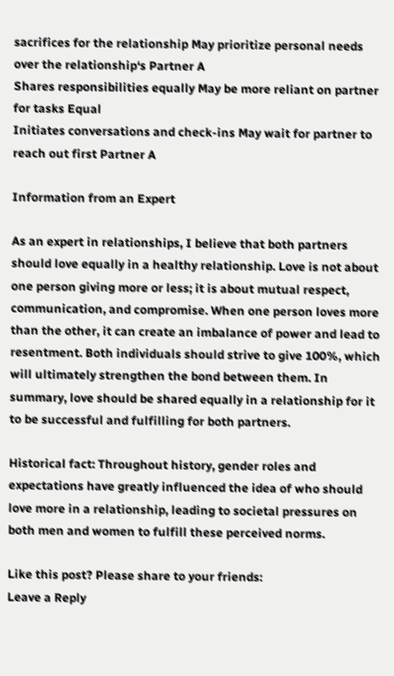sacrifices for the relationship May prioritize personal needs over the relationship‘s Partner A
Shares responsibilities equally May be more reliant on partner for tasks Equal
Initiates conversations and check-ins May wait for partner to reach out first Partner A

Information from an Expert

As an expert in relationships, I believe that both partners should love equally in a healthy relationship. Love is not about one person giving more or less; it is about mutual respect, communication, and compromise. When one person loves more than the other, it can create an imbalance of power and lead to resentment. Both individuals should strive to give 100%, which will ultimately strengthen the bond between them. In summary, love should be shared equally in a relationship for it to be successful and fulfilling for both partners.

Historical fact: Throughout history, gender roles and expectations have greatly influenced the idea of who should love more in a relationship, leading to societal pressures on both men and women to fulfill these perceived norms.

Like this post? Please share to your friends:
Leave a Reply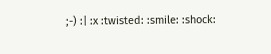;-) :| :x :twisted: :smile: :shock: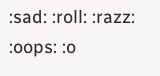:sad: :roll: :razz: :oops: :o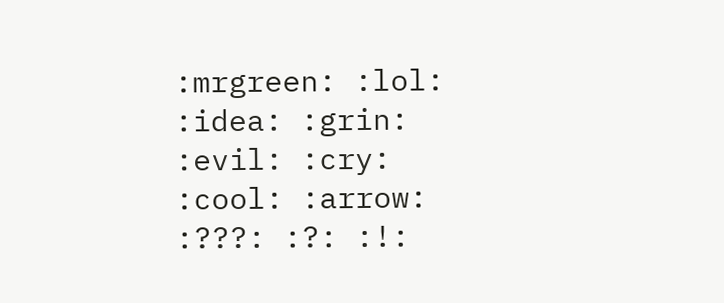:mrgreen: :lol: :idea: :grin: :evil: :cry: :cool: :arrow: :???: :?: :!: